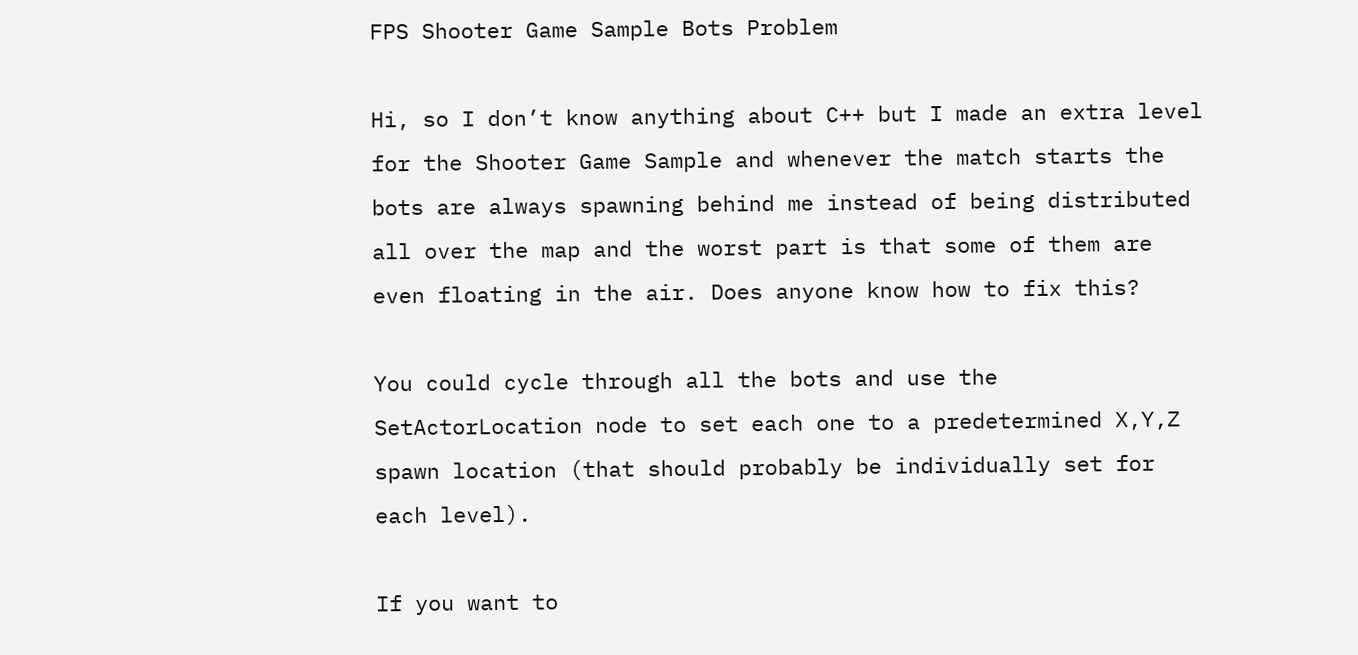FPS Shooter Game Sample Bots Problem

Hi, so I don’t know anything about C++ but I made an extra level for the Shooter Game Sample and whenever the match starts the bots are always spawning behind me instead of being distributed all over the map and the worst part is that some of them are even floating in the air. Does anyone know how to fix this?

You could cycle through all the bots and use the SetActorLocation node to set each one to a predetermined X,Y,Z spawn location (that should probably be individually set for each level).

If you want to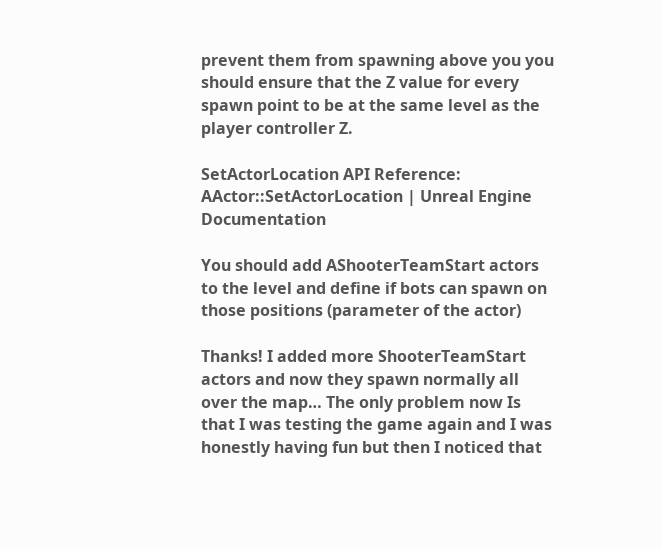prevent them from spawning above you you should ensure that the Z value for every spawn point to be at the same level as the player controller Z.

SetActorLocation API Reference: AActor::SetActorLocation | Unreal Engine Documentation

You should add AShooterTeamStart actors to the level and define if bots can spawn on those positions (parameter of the actor)

Thanks! I added more ShooterTeamStart actors and now they spawn normally all over the map… The only problem now Is that I was testing the game again and I was honestly having fun but then I noticed that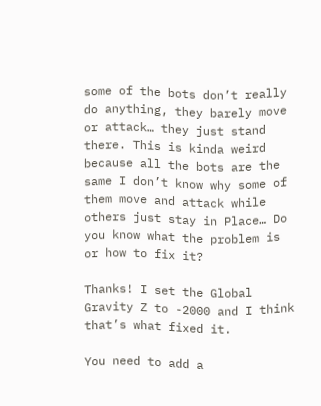some of the bots don’t really do anything, they barely move or attack… they just stand there. This is kinda weird because all the bots are the same I don’t know why some of them move and attack while others just stay in Place… Do you know what the problem is or how to fix it?

Thanks! I set the Global Gravity Z to -2000 and I think that’s what fixed it.

You need to add a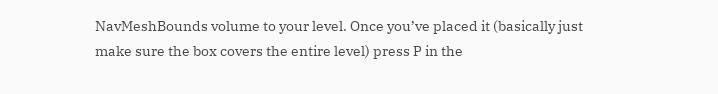NavMeshBounds volume to your level. Once you’ve placed it (basically just make sure the box covers the entire level) press P in the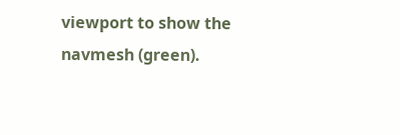viewport to show the navmesh (green).